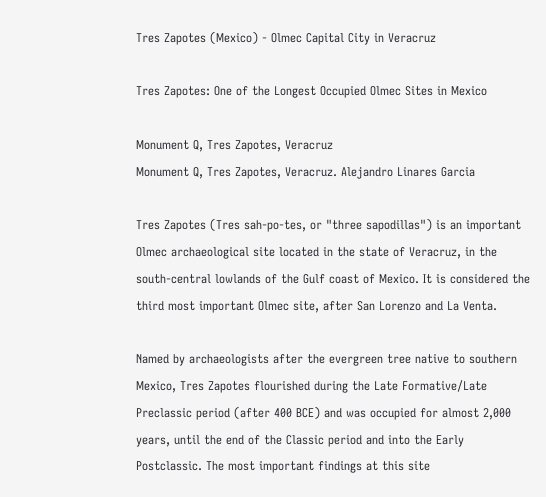Tres Zapotes (Mexico) - Olmec Capital City in Veracruz

Tres Zapotes: One of the Longest Occupied Olmec Sites in Mexico

Monument Q, Tres Zapotes, Veracruz
Monument Q, Tres Zapotes, Veracruz. Alejandro Linares Garcia

Tres Zapotes (Tres sah-po-tes, or "three sapodillas") is an important Olmec archaeological site located in the state of Veracruz, in the south-central lowlands of the Gulf coast of Mexico. It is considered the third most important Olmec site, after San Lorenzo and La Venta.

Named by archaeologists after the evergreen tree native to southern Mexico, Tres Zapotes flourished during the Late Formative/Late Preclassic period (after 400 BCE) and was occupied for almost 2,000 years, until the end of the Classic period and into the Early Postclassic. The most important findings at this site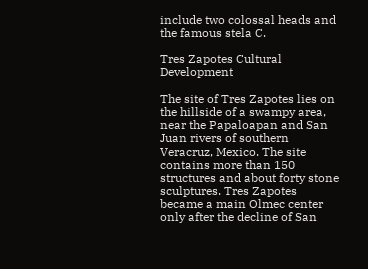include two colossal heads and the famous stela C.

Tres Zapotes Cultural Development

The site of Tres Zapotes lies on the hillside of a swampy area, near the Papaloapan and San Juan rivers of southern Veracruz, Mexico. The site contains more than 150 structures and about forty stone sculptures. Tres Zapotes became a main Olmec center only after the decline of San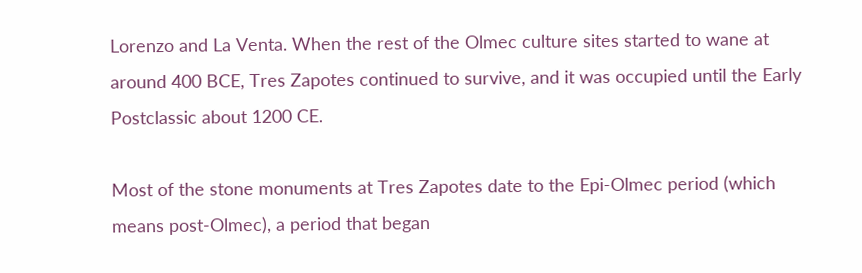Lorenzo and La Venta. When the rest of the Olmec culture sites started to wane at around 400 BCE, Tres Zapotes continued to survive, and it was occupied until the Early Postclassic about 1200 CE.

Most of the stone monuments at Tres Zapotes date to the Epi-Olmec period (which means post-Olmec), a period that began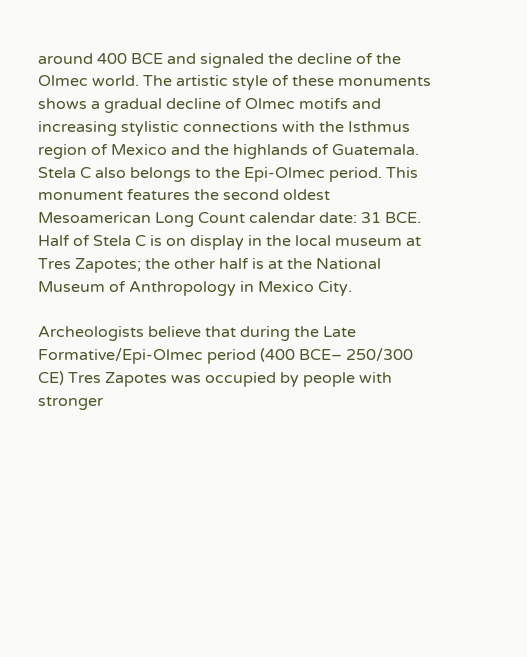around 400 BCE and signaled the decline of the Olmec world. The artistic style of these monuments shows a gradual decline of Olmec motifs and increasing stylistic connections with the Isthmus region of Mexico and the highlands of Guatemala. Stela C also belongs to the Epi-Olmec period. This monument features the second oldest Mesoamerican Long Count calendar date: 31 BCE. Half of Stela C is on display in the local museum at Tres Zapotes; the other half is at the National Museum of Anthropology in Mexico City.

Archeologists believe that during the Late Formative/Epi-Olmec period (400 BCE– 250/300 CE) Tres Zapotes was occupied by people with stronger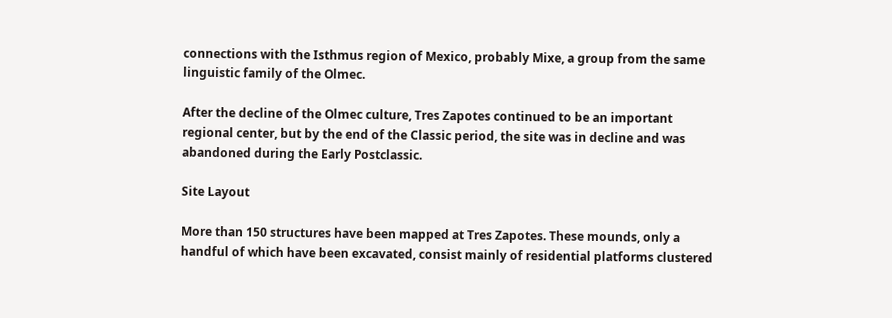connections with the Isthmus region of Mexico, probably Mixe, a group from the same linguistic family of the Olmec.

After the decline of the Olmec culture, Tres Zapotes continued to be an important regional center, but by the end of the Classic period, the site was in decline and was abandoned during the Early Postclassic.

Site Layout

More than 150 structures have been mapped at Tres Zapotes. These mounds, only a handful of which have been excavated, consist mainly of residential platforms clustered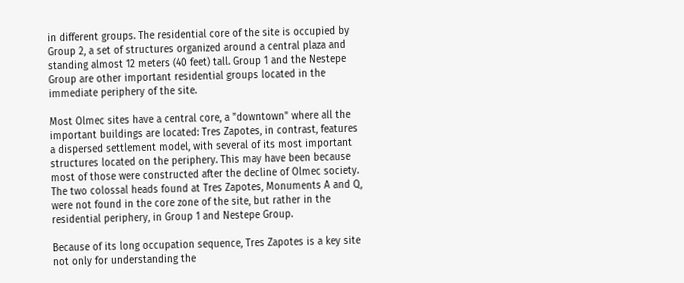in different groups. The residential core of the site is occupied by Group 2, a set of structures organized around a central plaza and standing almost 12 meters (40 feet) tall. Group 1 and the Nestepe Group are other important residential groups located in the immediate periphery of the site.

Most Olmec sites have a central core, a "downtown" where all the important buildings are located: Tres Zapotes, in contrast, features a dispersed settlement model, with several of its most important structures located on the periphery. This may have been because most of those were constructed after the decline of Olmec society. The two colossal heads found at Tres Zapotes, Monuments A and Q, were not found in the core zone of the site, but rather in the residential periphery, in Group 1 and Nestepe Group.

Because of its long occupation sequence, Tres Zapotes is a key site not only for understanding the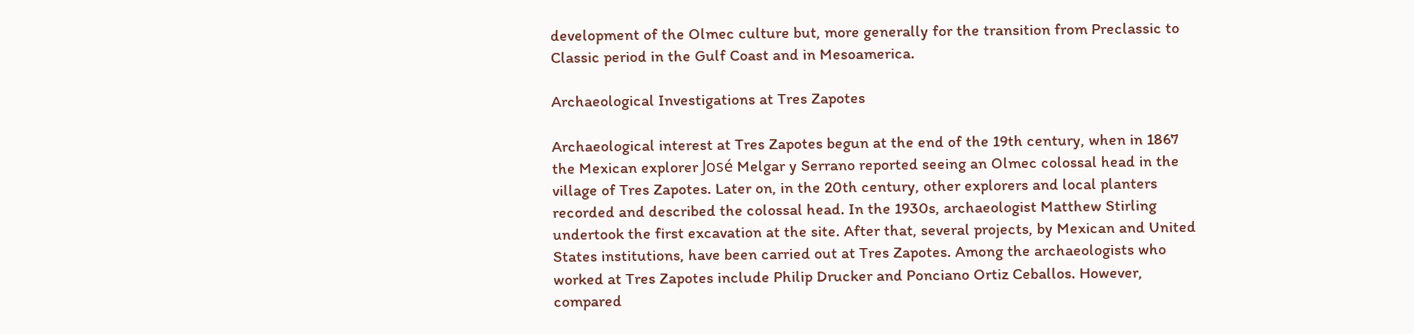development of the Olmec culture but, more generally for the transition from Preclassic to Classic period in the Gulf Coast and in Mesoamerica.

Archaeological Investigations at Tres Zapotes

Archaeological interest at Tres Zapotes begun at the end of the 19th century, when in 1867 the Mexican explorer José Melgar y Serrano reported seeing an Olmec colossal head in the village of Tres Zapotes. Later on, in the 20th century, other explorers and local planters recorded and described the colossal head. In the 1930s, archaeologist Matthew Stirling undertook the first excavation at the site. After that, several projects, by Mexican and United States institutions, have been carried out at Tres Zapotes. Among the archaeologists who worked at Tres Zapotes include Philip Drucker and Ponciano Ortiz Ceballos. However, compared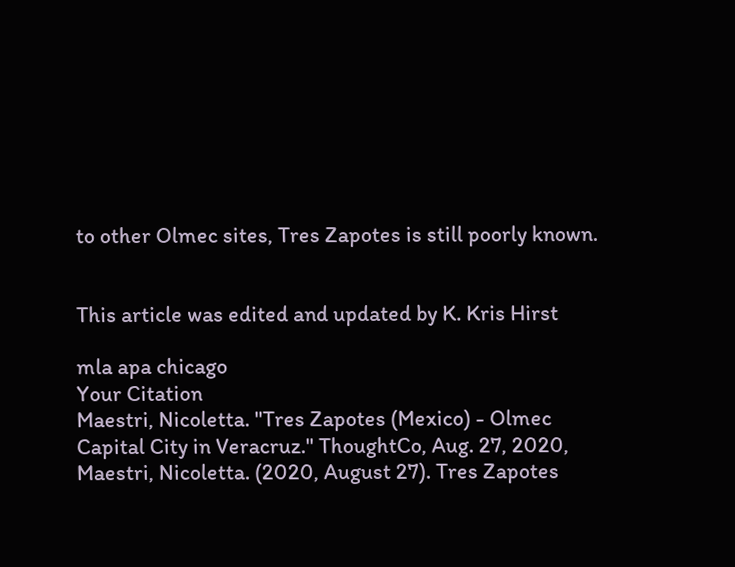to other Olmec sites, Tres Zapotes is still poorly known.


This article was edited and updated by K. Kris Hirst

mla apa chicago
Your Citation
Maestri, Nicoletta. "Tres Zapotes (Mexico) - Olmec Capital City in Veracruz." ThoughtCo, Aug. 27, 2020, Maestri, Nicoletta. (2020, August 27). Tres Zapotes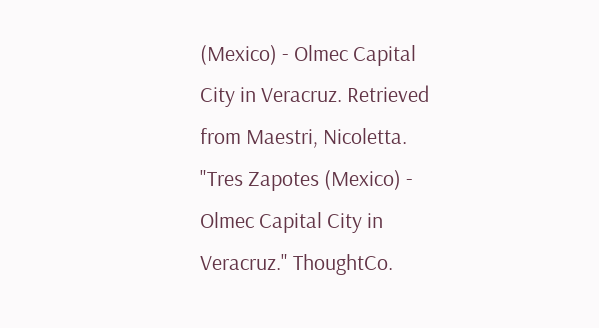(Mexico) - Olmec Capital City in Veracruz. Retrieved from Maestri, Nicoletta. "Tres Zapotes (Mexico) - Olmec Capital City in Veracruz." ThoughtCo.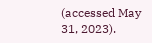(accessed May 31, 2023).